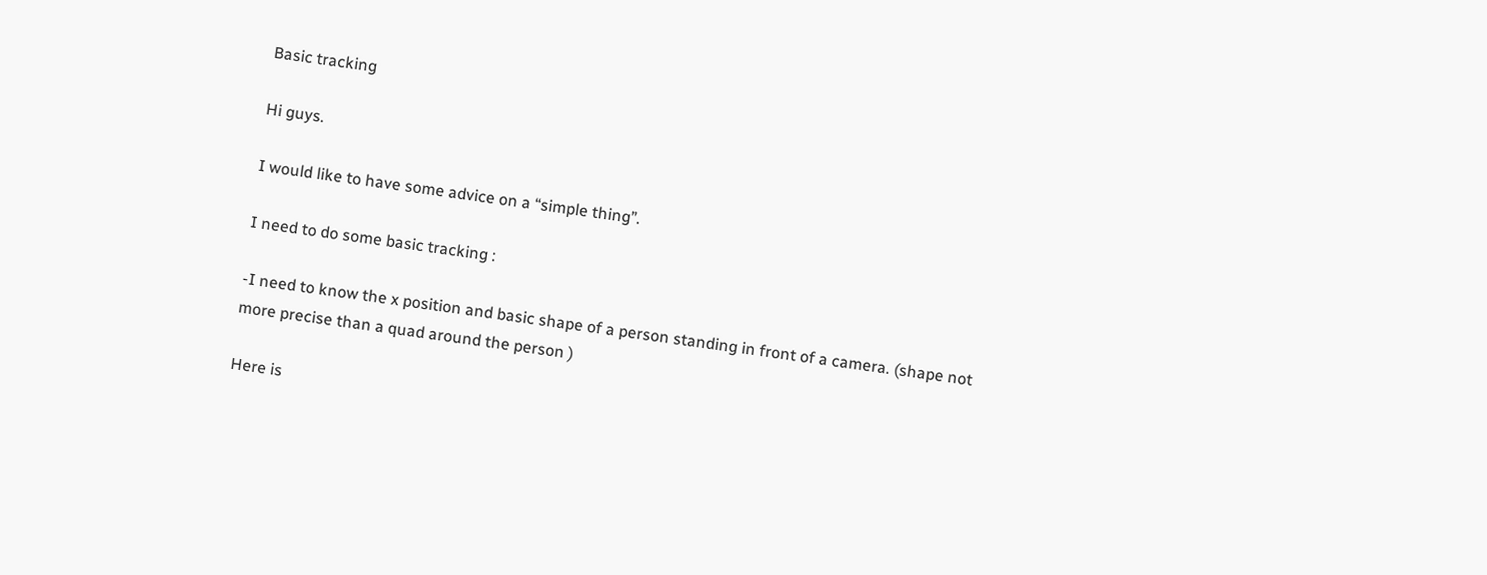Basic tracking

Hi guys.

I would like to have some advice on a “simple thing”.

I need to do some basic tracking :

-I need to know the x position and basic shape of a person standing in front of a camera. (shape not more precise than a quad around the person )

Here is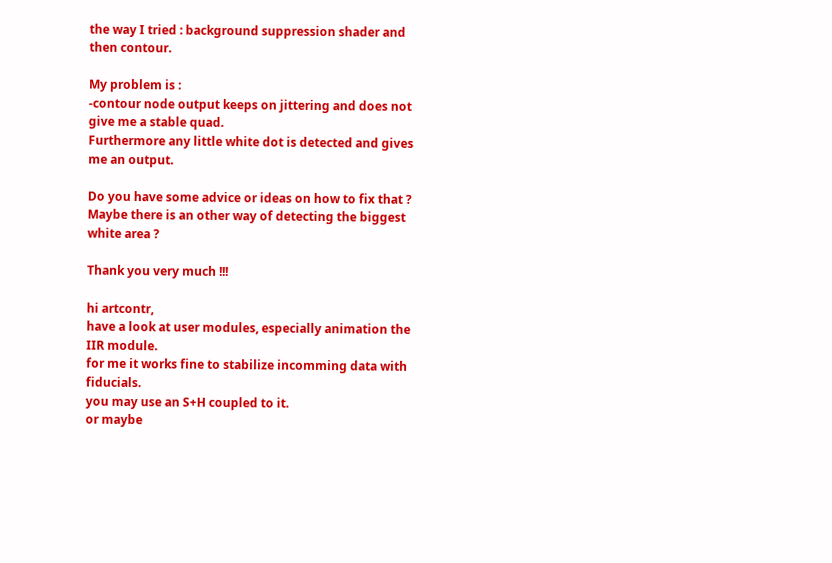the way I tried : background suppression shader and then contour.

My problem is :
-contour node output keeps on jittering and does not give me a stable quad.
Furthermore any little white dot is detected and gives me an output.

Do you have some advice or ideas on how to fix that ?
Maybe there is an other way of detecting the biggest white area ?

Thank you very much !!!

hi artcontr,
have a look at user modules, especially animation the IIR module.
for me it works fine to stabilize incomming data with fiducials.
you may use an S+H coupled to it.
or maybe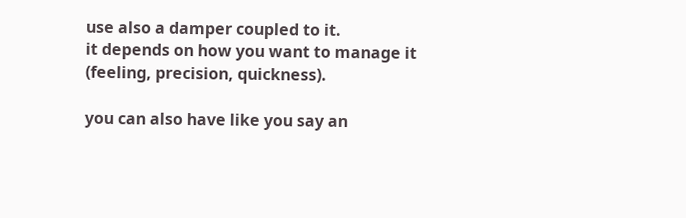use also a damper coupled to it.
it depends on how you want to manage it (feeling, precision, quickness).

you can also have like you say an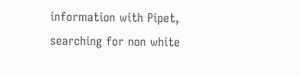information with Pipet, searching for non white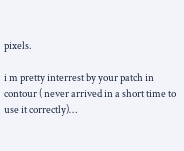pixels.

i m pretty interrest by your patch in contour ( never arrived in a short time to use it correctly)…